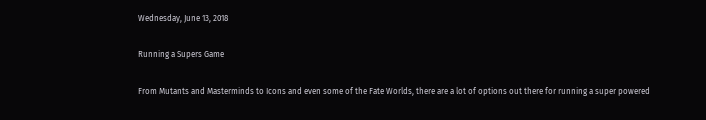Wednesday, June 13, 2018

Running a Supers Game

From Mutants and Masterminds to Icons and even some of the Fate Worlds, there are a lot of options out there for running a super powered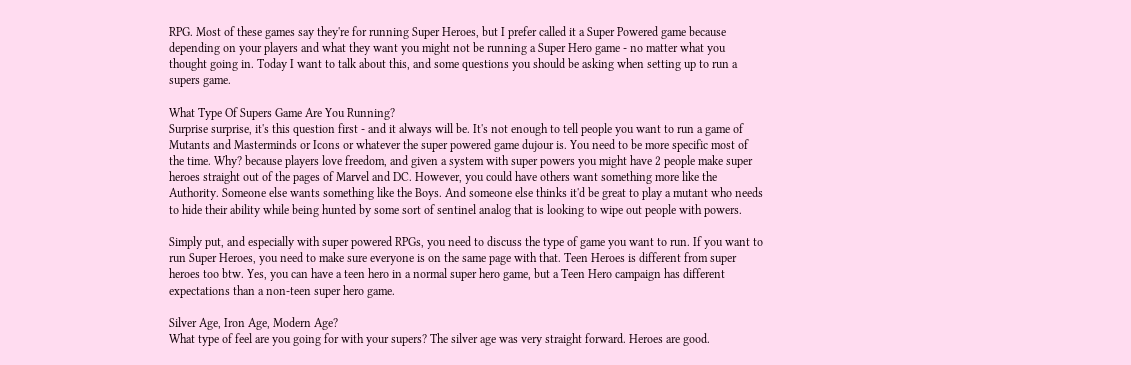RPG. Most of these games say they're for running Super Heroes, but I prefer called it a Super Powered game because depending on your players and what they want you might not be running a Super Hero game - no matter what you thought going in. Today I want to talk about this, and some questions you should be asking when setting up to run a supers game.

What Type Of Supers Game Are You Running?
Surprise surprise, it's this question first - and it always will be. It's not enough to tell people you want to run a game of Mutants and Masterminds or Icons or whatever the super powered game dujour is. You need to be more specific most of the time. Why? because players love freedom, and given a system with super powers you might have 2 people make super heroes straight out of the pages of Marvel and DC. However, you could have others want something more like the Authority. Someone else wants something like the Boys. And someone else thinks it'd be great to play a mutant who needs to hide their ability while being hunted by some sort of sentinel analog that is looking to wipe out people with powers.

Simply put, and especially with super powered RPGs, you need to discuss the type of game you want to run. If you want to run Super Heroes, you need to make sure everyone is on the same page with that. Teen Heroes is different from super heroes too btw. Yes, you can have a teen hero in a normal super hero game, but a Teen Hero campaign has different expectations than a non-teen super hero game.

Silver Age, Iron Age, Modern Age?
What type of feel are you going for with your supers? The silver age was very straight forward. Heroes are good.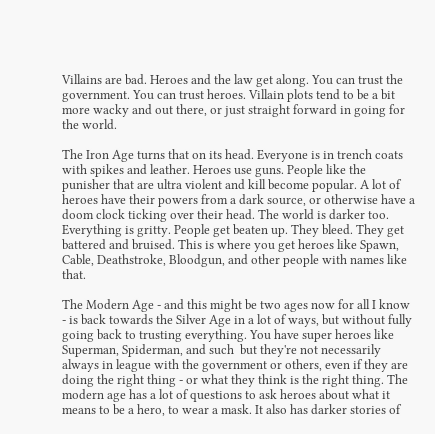Villains are bad. Heroes and the law get along. You can trust the government. You can trust heroes. Villain plots tend to be a bit more wacky and out there, or just straight forward in going for the world.

The Iron Age turns that on its head. Everyone is in trench coats with spikes and leather. Heroes use guns. People like the punisher that are ultra violent and kill become popular. A lot of heroes have their powers from a dark source, or otherwise have a doom clock ticking over their head. The world is darker too. Everything is gritty. People get beaten up. They bleed. They get battered and bruised. This is where you get heroes like Spawn, Cable, Deathstroke, Bloodgun, and other people with names like that.

The Modern Age - and this might be two ages now for all I know - is back towards the Silver Age in a lot of ways, but without fully going back to trusting everything. You have super heroes like Superman, Spiderman, and such  but they're not necessarily always in league with the government or others, even if they are doing the right thing - or what they think is the right thing. The modern age has a lot of questions to ask heroes about what it means to be a hero, to wear a mask. It also has darker stories of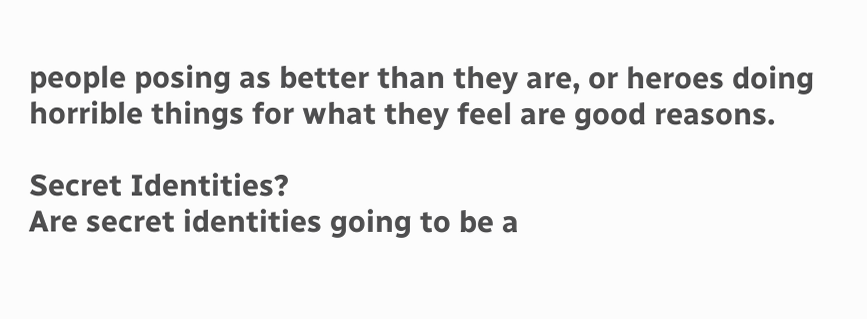people posing as better than they are, or heroes doing horrible things for what they feel are good reasons.

Secret Identities?
Are secret identities going to be a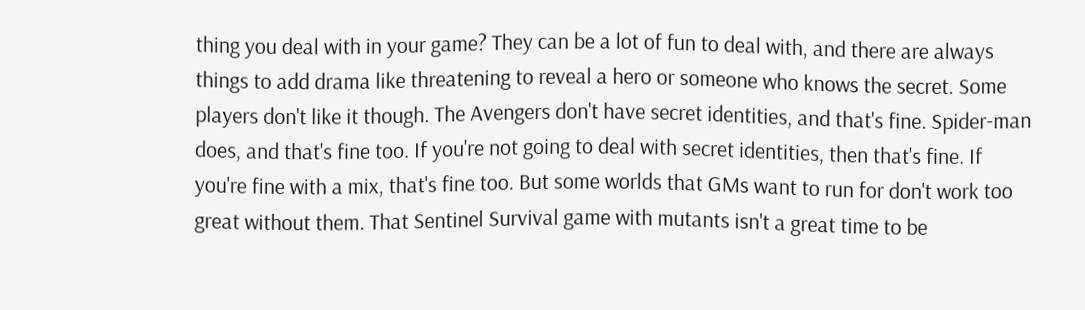thing you deal with in your game? They can be a lot of fun to deal with, and there are always things to add drama like threatening to reveal a hero or someone who knows the secret. Some players don't like it though. The Avengers don't have secret identities, and that's fine. Spider-man does, and that's fine too. If you're not going to deal with secret identities, then that's fine. If you're fine with a mix, that's fine too. But some worlds that GMs want to run for don't work too great without them. That Sentinel Survival game with mutants isn't a great time to be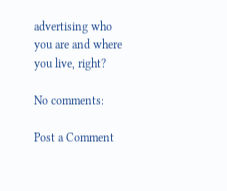advertising who you are and where you live, right?

No comments:

Post a Comment